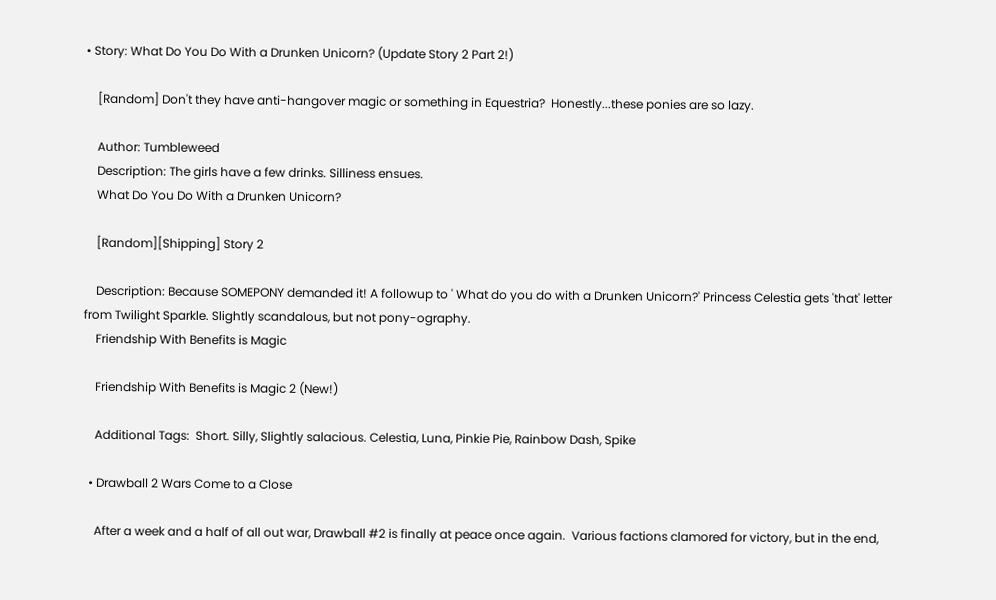• Story: What Do You Do With a Drunken Unicorn? (Update Story 2 Part 2!)

    [Random] Don't they have anti-hangover magic or something in Equestria?  Honestly...these ponies are so lazy.

    Author: Tumbleweed
    Description: The girls have a few drinks. Silliness ensues.
    What Do You Do With a Drunken Unicorn?

    [Random][Shipping] Story 2

    Description: Because SOMEPONY demanded it! A followup to ' What do you do with a Drunken Unicorn?' Princess Celestia gets 'that' letter from Twilight Sparkle. Slightly scandalous, but not pony-ography.
    Friendship With Benefits is Magic

    Friendship With Benefits is Magic 2 (New!)

    Additional Tags:  Short. Silly, Slightly salacious. Celestia, Luna, Pinkie Pie, Rainbow Dash, Spike

  • Drawball 2 Wars Come to a Close

    After a week and a half of all out war, Drawball #2 is finally at peace once again.  Various factions clamored for victory, but in the end,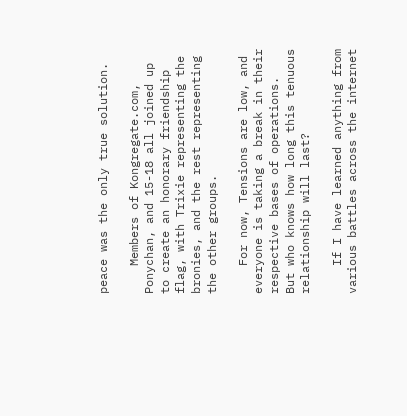peace was the only true solution.

    Members of Kongregate.com, Ponychan, and 15-18 all joined up to create an honorary friendship flag, with Trixie representing the bronies, and the rest representing the other groups.

    For now, Tensions are low, and everyone is taking a break in their respective bases of operations.  But who knows how long this tenuous relationship will last?

    If I have learned anything from various battles across the internet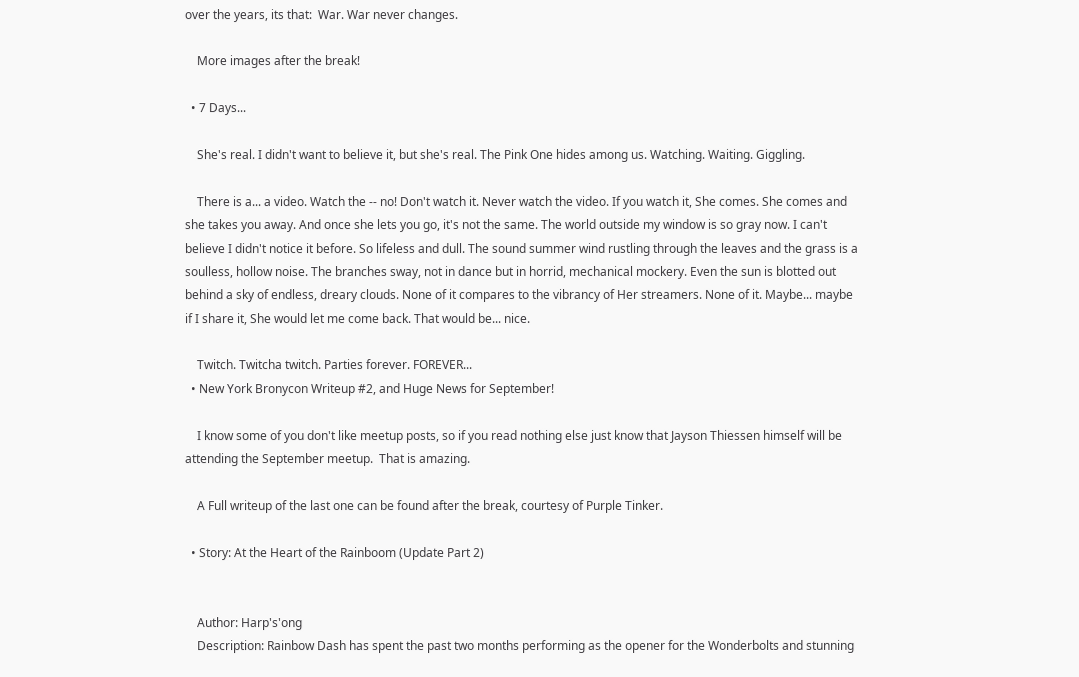over the years, its that:  War. War never changes.

    More images after the break!

  • 7 Days...

    She's real. I didn't want to believe it, but she's real. The Pink One hides among us. Watching. Waiting. Giggling.

    There is a... a video. Watch the -- no! Don't watch it. Never watch the video. If you watch it, She comes. She comes and she takes you away. And once she lets you go, it's not the same. The world outside my window is so gray now. I can't believe I didn't notice it before. So lifeless and dull. The sound summer wind rustling through the leaves and the grass is a soulless, hollow noise. The branches sway, not in dance but in horrid, mechanical mockery. Even the sun is blotted out behind a sky of endless, dreary clouds. None of it compares to the vibrancy of Her streamers. None of it. Maybe... maybe if I share it, She would let me come back. That would be... nice.

    Twitch. Twitcha twitch. Parties forever. FOREVER...
  • New York Bronycon Writeup #2, and Huge News for September!

    I know some of you don't like meetup posts, so if you read nothing else just know that Jayson Thiessen himself will be attending the September meetup.  That is amazing.

    A Full writeup of the last one can be found after the break, courtesy of Purple Tinker.

  • Story: At the Heart of the Rainboom (Update Part 2)


    Author: Harp's'ong
    Description: Rainbow Dash has spent the past two months performing as the opener for the Wonderbolts and stunning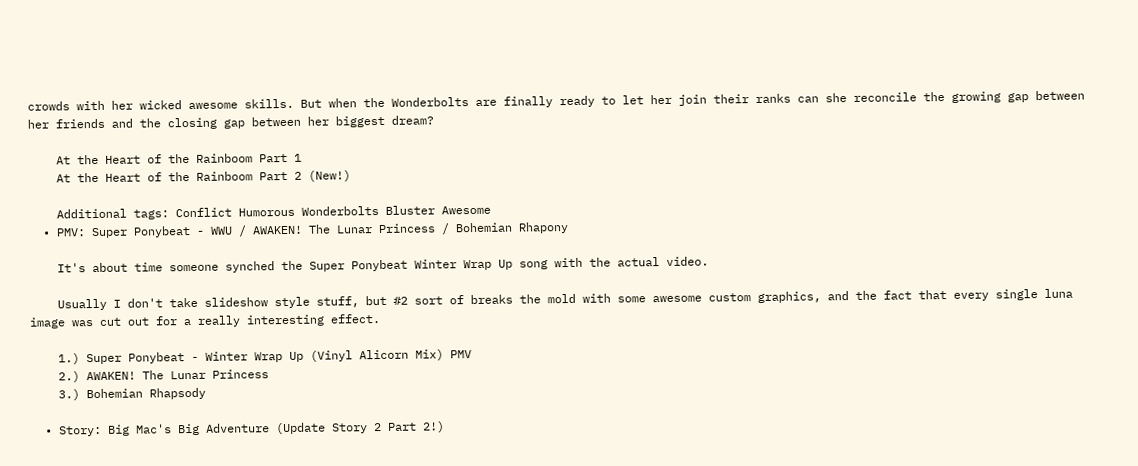crowds with her wicked awesome skills. But when the Wonderbolts are finally ready to let her join their ranks can she reconcile the growing gap between her friends and the closing gap between her biggest dream?

    At the Heart of the Rainboom Part 1
    At the Heart of the Rainboom Part 2 (New!)

    Additional tags: Conflict Humorous Wonderbolts Bluster Awesome
  • PMV: Super Ponybeat - WWU / AWAKEN! The Lunar Princess / Bohemian Rhapony

    It's about time someone synched the Super Ponybeat Winter Wrap Up song with the actual video.

    Usually I don't take slideshow style stuff, but #2 sort of breaks the mold with some awesome custom graphics, and the fact that every single luna image was cut out for a really interesting effect.

    1.) Super Ponybeat - Winter Wrap Up (Vinyl Alicorn Mix) PMV
    2.) AWAKEN! The Lunar Princess
    3.) Bohemian Rhapsody

  • Story: Big Mac's Big Adventure (Update Story 2 Part 2!)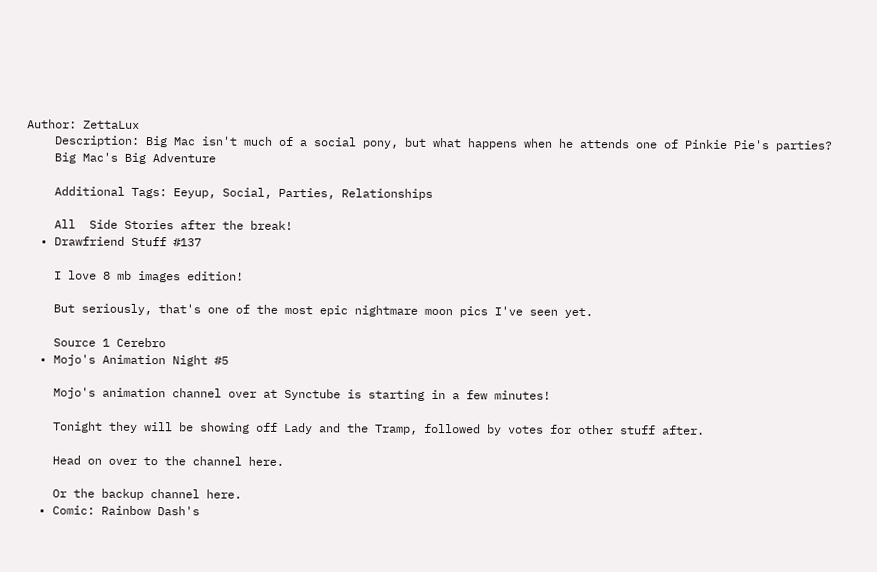Author: ZettaLux
    Description: Big Mac isn't much of a social pony, but what happens when he attends one of Pinkie Pie's parties?
    Big Mac's Big Adventure

    Additional Tags: Eeyup, Social, Parties, Relationships

    All  Side Stories after the break!
  • Drawfriend Stuff #137

    I love 8 mb images edition!

    But seriously, that's one of the most epic nightmare moon pics I've seen yet.

    Source 1 Cerebro
  • Mojo's Animation Night #5

    Mojo's animation channel over at Synctube is starting in a few minutes!

    Tonight they will be showing off Lady and the Tramp, followed by votes for other stuff after.

    Head on over to the channel here.

    Or the backup channel here.
  • Comic: Rainbow Dash's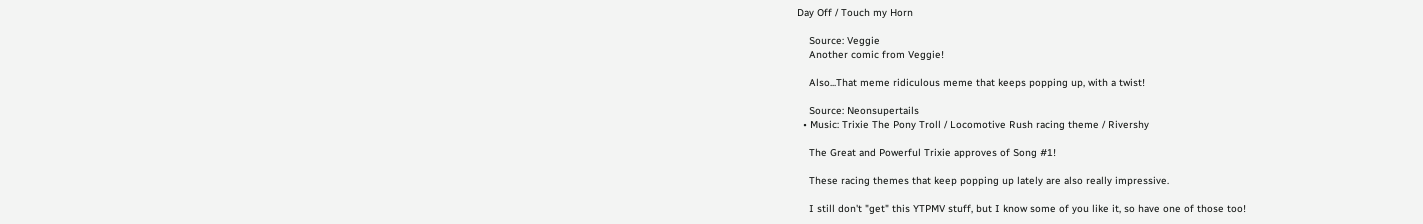Day Off / Touch my Horn

    Source: Veggie
    Another comic from Veggie!

    Also...That meme ridiculous meme that keeps popping up, with a twist!

    Source: Neonsupertails
  • Music: Trixie The Pony Troll / Locomotive Rush racing theme / Rivershy

    The Great and Powerful Trixie approves of Song #1!

    These racing themes that keep popping up lately are also really impressive.

    I still don't "get" this YTPMV stuff, but I know some of you like it, so have one of those too!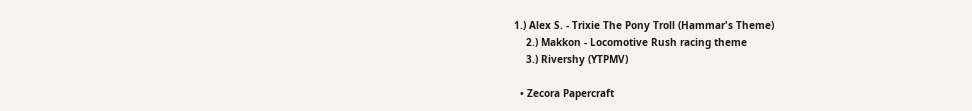1.) Alex S. - Trixie The Pony Troll (Hammar's Theme)
    2.) Makkon - Locomotive Rush racing theme
    3.) Rivershy (YTPMV)

  • Zecora Papercraft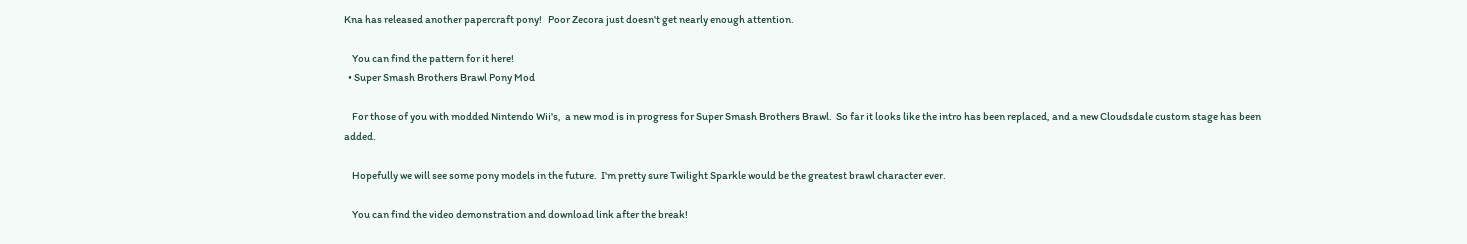Kna has released another papercraft pony!   Poor Zecora just doesn't get nearly enough attention.

    You can find the pattern for it here!
  • Super Smash Brothers Brawl Pony Mod

    For those of you with modded Nintendo Wii's,  a new mod is in progress for Super Smash Brothers Brawl.  So far it looks like the intro has been replaced, and a new Cloudsdale custom stage has been added.

    Hopefully we will see some pony models in the future.  I'm pretty sure Twilight Sparkle would be the greatest brawl character ever.

    You can find the video demonstration and download link after the break!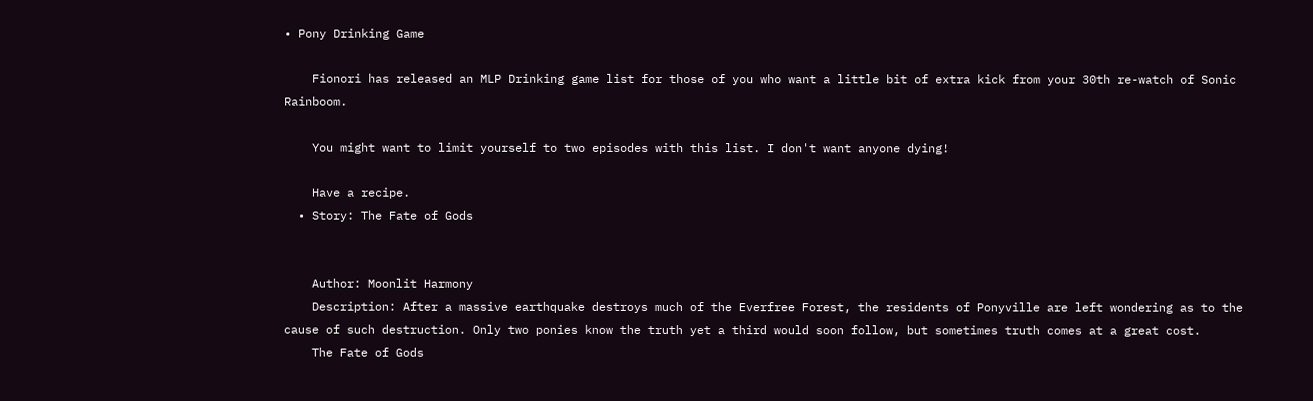• Pony Drinking Game

    Fionori has released an MLP Drinking game list for those of you who want a little bit of extra kick from your 30th re-watch of Sonic Rainboom.

    You might want to limit yourself to two episodes with this list. I don't want anyone dying!

    Have a recipe.
  • Story: The Fate of Gods


    Author: Moonlit Harmony
    Description: After a massive earthquake destroys much of the Everfree Forest, the residents of Ponyville are left wondering as to the cause of such destruction. Only two ponies know the truth yet a third would soon follow, but sometimes truth comes at a great cost.
    The Fate of Gods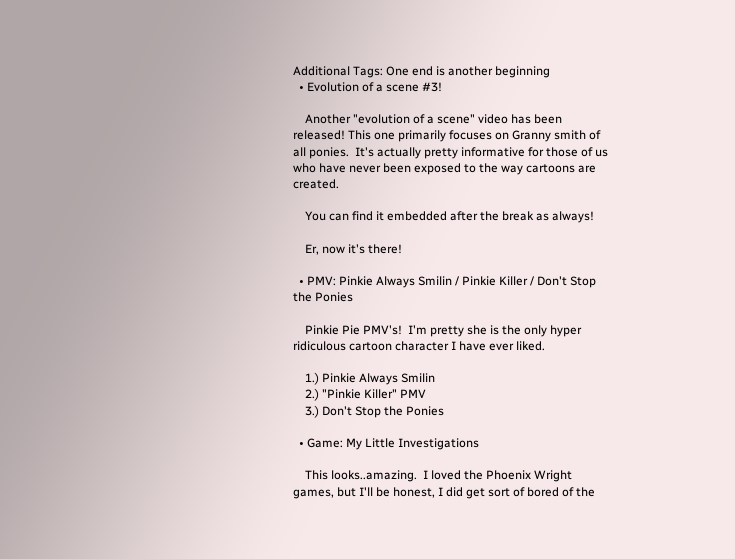Additional Tags: One end is another beginning
  • Evolution of a scene #3!

    Another "evolution of a scene" video has been released! This one primarily focuses on Granny smith of all ponies.  It's actually pretty informative for those of us who have never been exposed to the way cartoons are created.

    You can find it embedded after the break as always!

    Er, now it's there!

  • PMV: Pinkie Always Smilin / Pinkie Killer / Don't Stop the Ponies

    Pinkie Pie PMV's!  I'm pretty she is the only hyper ridiculous cartoon character I have ever liked.

    1.) Pinkie Always Smilin
    2.) "Pinkie Killer" PMV
    3.) Don't Stop the Ponies

  • Game: My Little Investigations

    This looks..amazing.  I loved the Phoenix Wright games, but I'll be honest, I did get sort of bored of the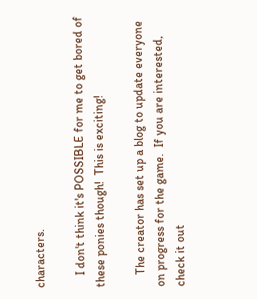characters.

    I don't think it's POSSIBLE for me to get bored of these ponies though!  This is exciting!

    The creator has set up a blog to update everyone on progress for the game.  If you are interested, check it out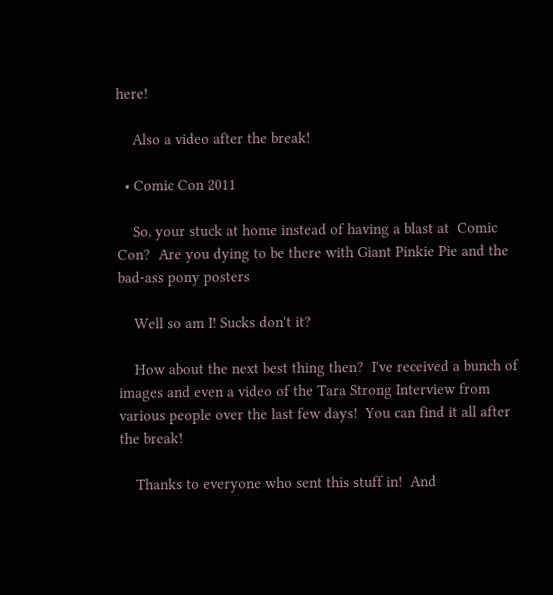here!

    Also a video after the break!

  • Comic Con 2011

    So, your stuck at home instead of having a blast at  Comic Con?  Are you dying to be there with Giant Pinkie Pie and the bad-ass pony posters

    Well so am I! Sucks don't it?

    How about the next best thing then?  I've received a bunch of images and even a video of the Tara Strong Interview from various people over the last few days!  You can find it all after the break!

    Thanks to everyone who sent this stuff in!  And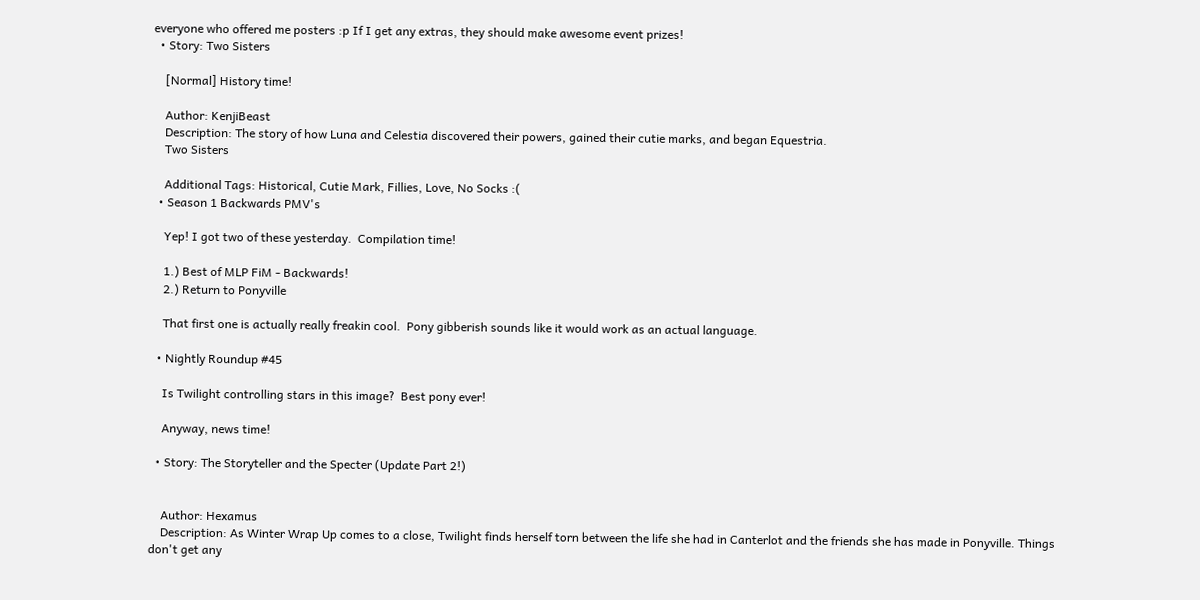everyone who offered me posters :p If I get any extras, they should make awesome event prizes!
  • Story: Two Sisters

    [Normal] History time!

    Author: KenjiBeast
    Description: The story of how Luna and Celestia discovered their powers, gained their cutie marks, and began Equestria.
    Two Sisters

    Additional Tags: Historical, Cutie Mark, Fillies, Love, No Socks :(
  • Season 1 Backwards PMV's

    Yep! I got two of these yesterday.  Compilation time!

    1.) Best of MLP FiM - Backwards!
    2.) Return to Ponyville

    That first one is actually really freakin cool.  Pony gibberish sounds like it would work as an actual language.

  • Nightly Roundup #45

    Is Twilight controlling stars in this image?  Best pony ever!

    Anyway, news time!

  • Story: The Storyteller and the Specter (Update Part 2!)


    Author: Hexamus
    Description: As Winter Wrap Up comes to a close, Twilight finds herself torn between the life she had in Canterlot and the friends she has made in Ponyville. Things don't get any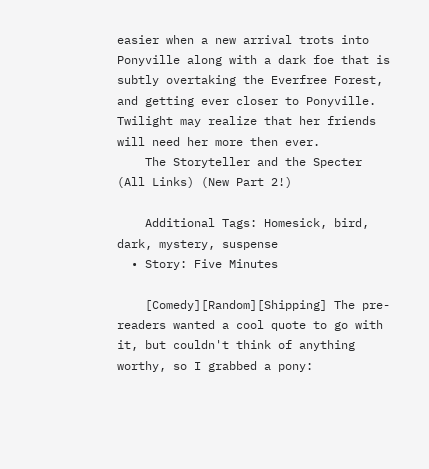easier when a new arrival trots into Ponyville along with a dark foe that is subtly overtaking the Everfree Forest, and getting ever closer to Ponyville. Twilight may realize that her friends will need her more then ever.
    The Storyteller and the Specter (All Links) (New Part 2!)

    Additional Tags: Homesick, bird, dark, mystery, suspense
  • Story: Five Minutes

    [Comedy][Random][Shipping] The pre-readers wanted a cool quote to go with it, but couldn't think of anything worthy, so I grabbed a pony: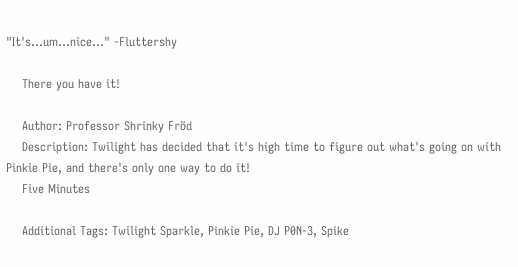"It's...um...nice..." -Fluttershy

    There you have it!

    Author: Professor Shrinky Fröd
    Description: Twilight has decided that it's high time to figure out what's going on with Pinkie Pie, and there's only one way to do it!
    Five Minutes

    Additional Tags: Twilight Sparkle, Pinkie Pie, DJ P0N-3, Spike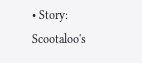• Story: Scootaloo's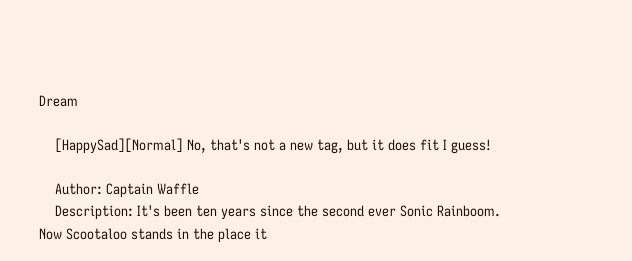Dream

    [HappySad][Normal] No, that's not a new tag, but it does fit I guess!

    Author: Captain Waffle
    Description: It's been ten years since the second ever Sonic Rainboom. Now Scootaloo stands in the place it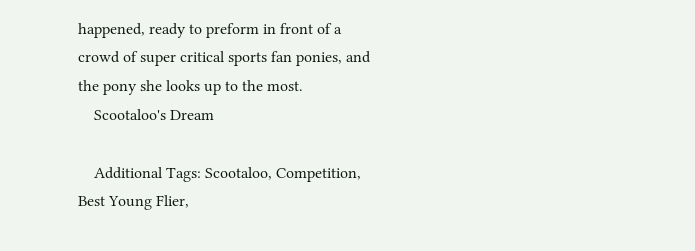happened, ready to preform in front of a crowd of super critical sports fan ponies, and the pony she looks up to the most.
    Scootaloo's Dream

    Additional Tags: Scootaloo, Competition, Best Young Flier,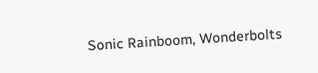Sonic Rainboom, Wonderbolts